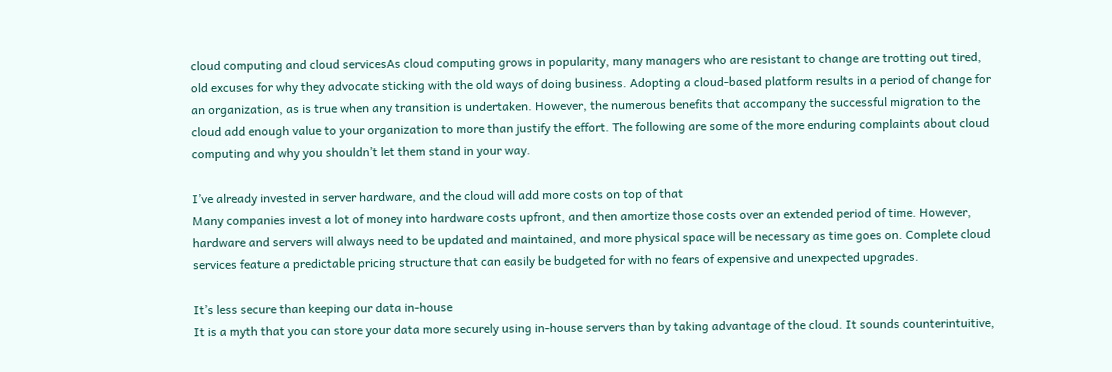cloud computing and cloud servicesAs cloud computing grows in popularity, many managers who are resistant to change are trotting out tired, old excuses for why they advocate sticking with the old ways of doing business. Adopting a cloud-based platform results in a period of change for an organization, as is true when any transition is undertaken. However, the numerous benefits that accompany the successful migration to the cloud add enough value to your organization to more than justify the effort. The following are some of the more enduring complaints about cloud computing and why you shouldn’t let them stand in your way.

I’ve already invested in server hardware, and the cloud will add more costs on top of that
Many companies invest a lot of money into hardware costs upfront, and then amortize those costs over an extended period of time. However, hardware and servers will always need to be updated and maintained, and more physical space will be necessary as time goes on. Complete cloud services feature a predictable pricing structure that can easily be budgeted for with no fears of expensive and unexpected upgrades.

It’s less secure than keeping our data in-house
It is a myth that you can store your data more securely using in-house servers than by taking advantage of the cloud. It sounds counterintuitive,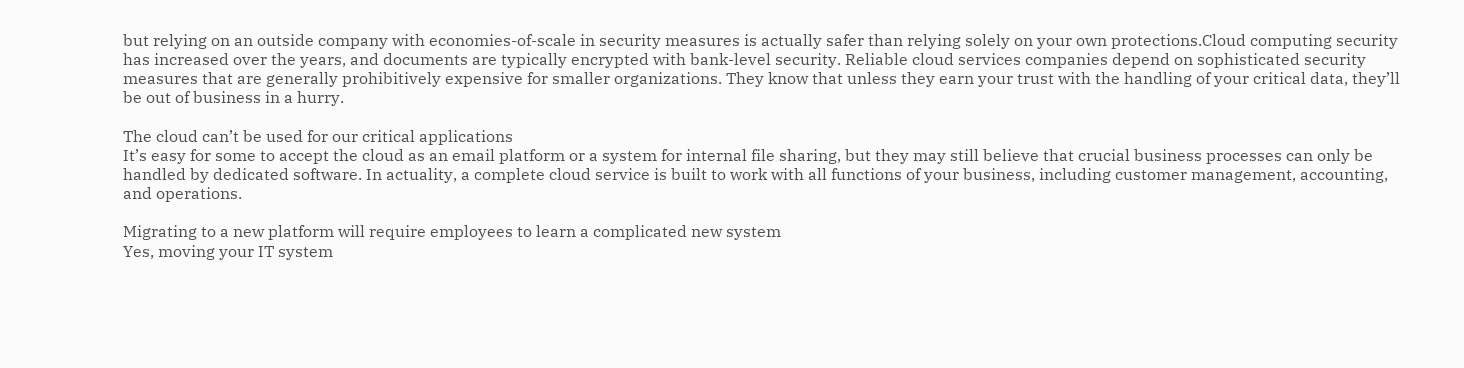but relying on an outside company with economies-of-scale in security measures is actually safer than relying solely on your own protections.Cloud computing security has increased over the years, and documents are typically encrypted with bank-level security. Reliable cloud services companies depend on sophisticated security measures that are generally prohibitively expensive for smaller organizations. They know that unless they earn your trust with the handling of your critical data, they’ll be out of business in a hurry.

The cloud can’t be used for our critical applications
It’s easy for some to accept the cloud as an email platform or a system for internal file sharing, but they may still believe that crucial business processes can only be handled by dedicated software. In actuality, a complete cloud service is built to work with all functions of your business, including customer management, accounting, and operations.

Migrating to a new platform will require employees to learn a complicated new system
Yes, moving your IT system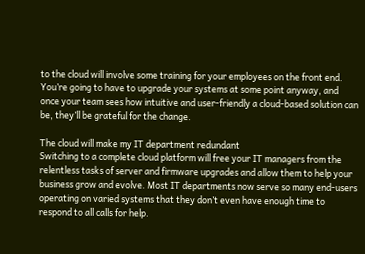to the cloud will involve some training for your employees on the front end. You’re going to have to upgrade your systems at some point anyway, and once your team sees how intuitive and user-friendly a cloud-based solution can be, they’ll be grateful for the change.

The cloud will make my IT department redundant
Switching to a complete cloud platform will free your IT managers from the relentless tasks of server and firmware upgrades and allow them to help your business grow and evolve. Most IT departments now serve so many end-users operating on varied systems that they don’t even have enough time to respond to all calls for help.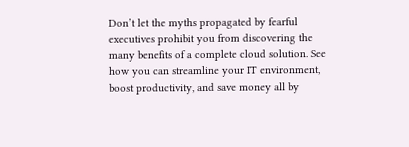Don’t let the myths propagated by fearful executives prohibit you from discovering the many benefits of a complete cloud solution. See how you can streamline your IT environment, boost productivity, and save money all by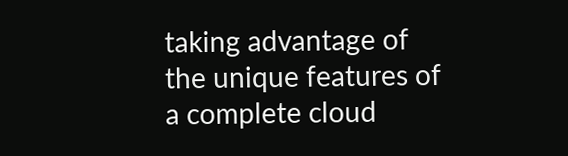taking advantage of the unique features of a complete cloud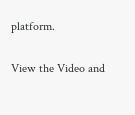platform.

View the Video and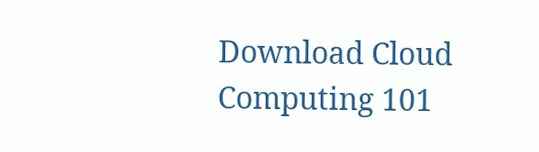Download Cloud Computing 101